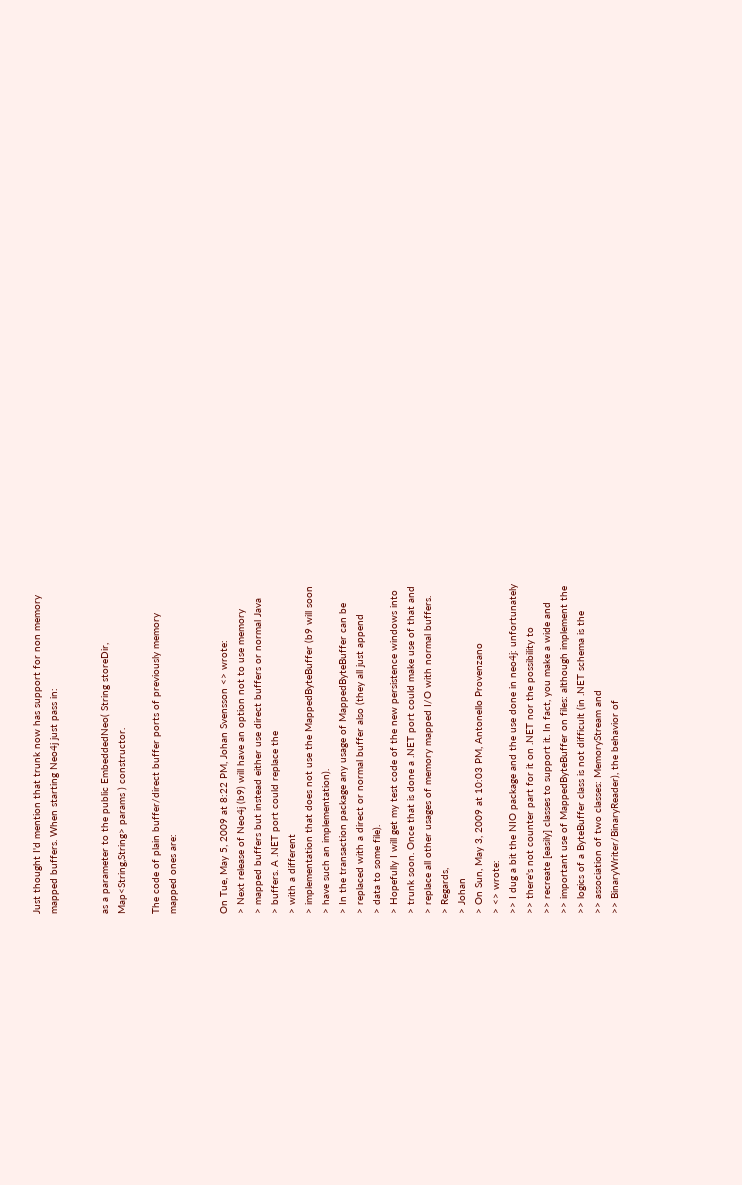Just thought I'd mention that trunk now has support for non memory
mapped buffers. When starting Neo4j just pass in:


as a parameter to the public EmbeddedNeo( String storeDir,
Map<String,String> params ) constructor.

The code of plain buffer/direct buffer ports of previously memory
mapped ones are:


On Tue, May 5, 2009 at 8:22 PM, Johan Svensson <> wrote:
> Next release of Neo4j (b9) will have an option not to use memory
> mapped buffers but instead either use direct buffers or normal Java
> buffers. A .NET port could replace the
> with a different
> implementation that does not use the MappedByteBuffer (b9 will soon
> have such an implementation).
> In the transaction package any usage of MappedByteBuffer can be
> replaced with a direct or normal buffer also (they all just append
> data to some file).
> Hopefully I will get my test code of the new persistence windows into
> trunk soon. Once that is done a .NET port could make use of that and
> replace all other usages of memory mapped I/O with normal buffers.
> Regards,
> Johan
> On Sun, May 3, 2009 at 10:03 PM, Antonello Provenzano
> <> wrote:
>> I dug a bit the NIO package and the use done in neo4j: unfortunately
>> there's not counter part for it on .NET nor the possibility to
>> recreate [easily] classes to support it. In fact, you make a wide and
>> important use of MappedByteBuffer on files: although implement the
>> logics of a ByteBuffer class is not difficult (in .NET schema is the
>> association of two classes: MemoryStream and
>> BinaryWriter/BinaryReader), the behavior of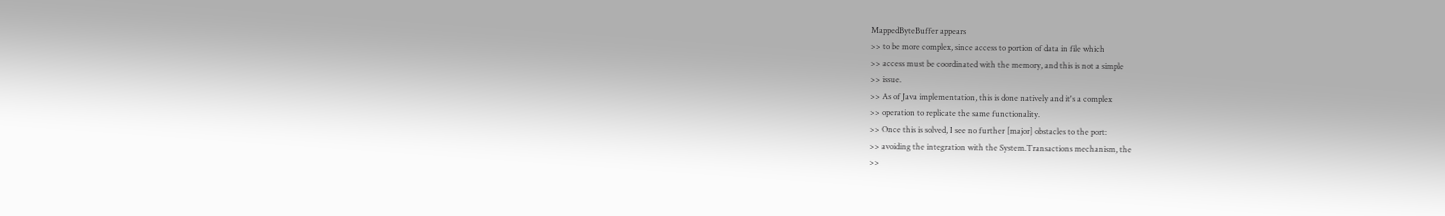MappedByteBuffer appears
>> to be more complex, since access to portion of data in file which
>> access must be coordinated with the memory, and this is not a simple
>> issue.
>> As of Java implementation, this is done natively and it's a complex
>> operation to replicate the same functionality.
>> Once this is solved, I see no further [major] obstacles to the port:
>> avoiding the integration with the System.Transactions mechanism, the
>>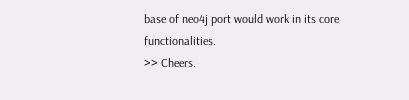base of neo4j port would work in its core functionalities.
>> Cheers.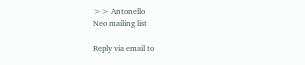>> Antonello
Neo mailing list

Reply via email to